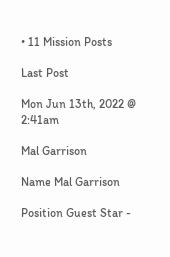• 11 Mission Posts

Last Post

Mon Jun 13th, 2022 @ 2:41am

Mal Garrison

Name Mal Garrison

Position Guest Star -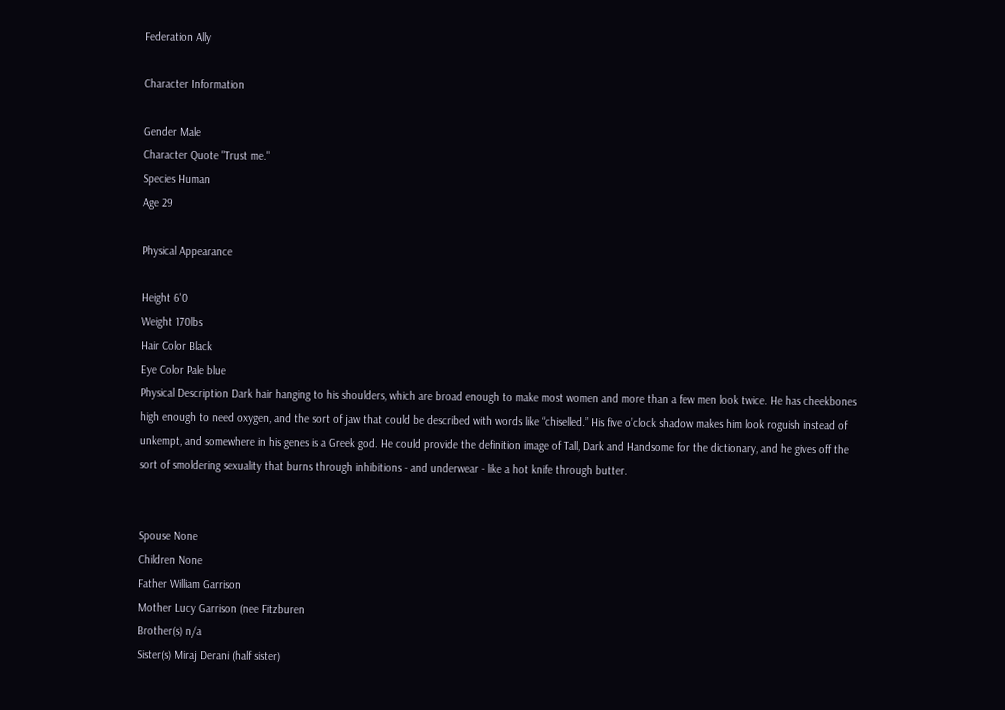Federation Ally

Character Information

Gender Male
Character Quote "Trust me."
Species Human
Age 29

Physical Appearance

Height 6'0
Weight 170lbs
Hair Color Black
Eye Color Pale blue
Physical Description Dark hair hanging to his shoulders, which are broad enough to make most women and more than a few men look twice. He has cheekbones high enough to need oxygen, and the sort of jaw that could be described with words like “chiselled.” His five o’clock shadow makes him look roguish instead of unkempt, and somewhere in his genes is a Greek god. He could provide the definition image of Tall, Dark and Handsome for the dictionary, and he gives off the sort of smoldering sexuality that burns through inhibitions - and underwear - like a hot knife through butter.


Spouse None
Children None
Father William Garrison
Mother Lucy Garrison (nee Fitzburen
Brother(s) n/a
Sister(s) Miraj Derani (half sister)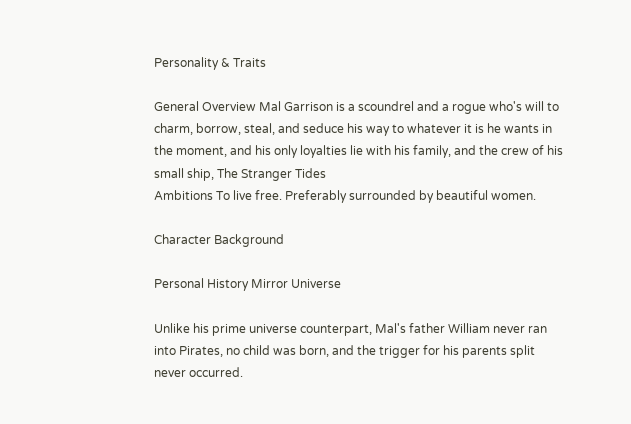Personality & Traits

General Overview Mal Garrison is a scoundrel and a rogue who's will to charm, borrow, steal, and seduce his way to whatever it is he wants in the moment, and his only loyalties lie with his family, and the crew of his small ship, The Stranger Tides
Ambitions To live free. Preferably surrounded by beautiful women.

Character Background

Personal History Mirror Universe

Unlike his prime universe counterpart, Mal's father William never ran into Pirates, no child was born, and the trigger for his parents split never occurred.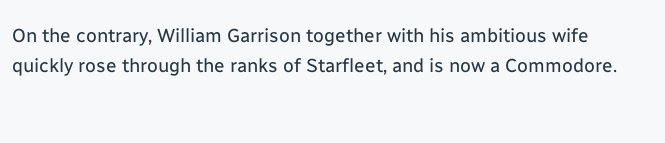On the contrary, William Garrison together with his ambitious wife quickly rose through the ranks of Starfleet, and is now a Commodore.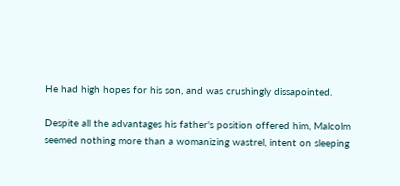He had high hopes for his son, and was crushingly dissapointed.

Despite all the advantages his father's position offered him, Malcolm seemed nothing more than a womanizing wastrel, intent on sleeping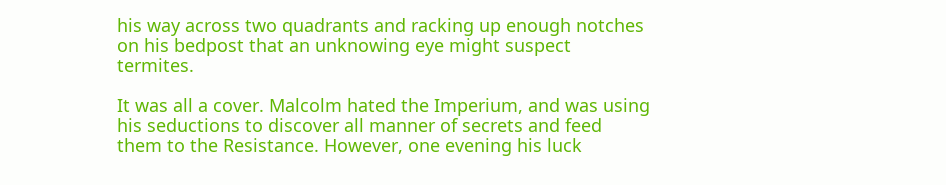his way across two quadrants and racking up enough notches on his bedpost that an unknowing eye might suspect termites.

It was all a cover. Malcolm hated the Imperium, and was using his seductions to discover all manner of secrets and feed them to the Resistance. However, one evening his luck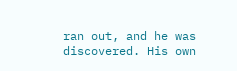ran out, and he was discovered. His own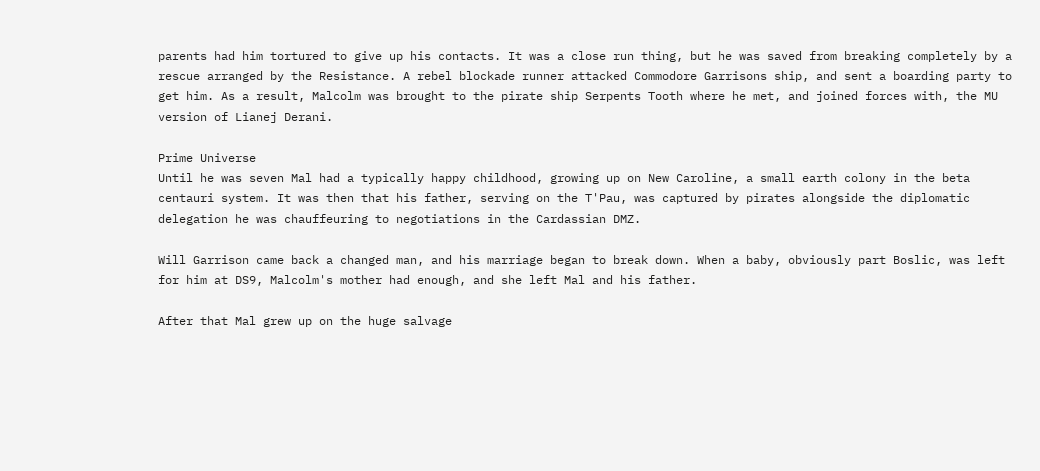parents had him tortured to give up his contacts. It was a close run thing, but he was saved from breaking completely by a rescue arranged by the Resistance. A rebel blockade runner attacked Commodore Garrisons ship, and sent a boarding party to get him. As a result, Malcolm was brought to the pirate ship Serpents Tooth where he met, and joined forces with, the MU version of Lianej Derani.

Prime Universe
Until he was seven Mal had a typically happy childhood, growing up on New Caroline, a small earth colony in the beta centauri system. It was then that his father, serving on the T'Pau, was captured by pirates alongside the diplomatic delegation he was chauffeuring to negotiations in the Cardassian DMZ.

Will Garrison came back a changed man, and his marriage began to break down. When a baby, obviously part Boslic, was left for him at DS9, Malcolm's mother had enough, and she left Mal and his father.

After that Mal grew up on the huge salvage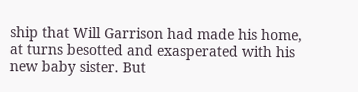ship that Will Garrison had made his home, at turns besotted and exasperated with his new baby sister. But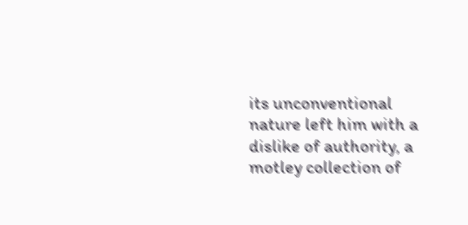its unconventional nature left him with a dislike of authority, a motley collection of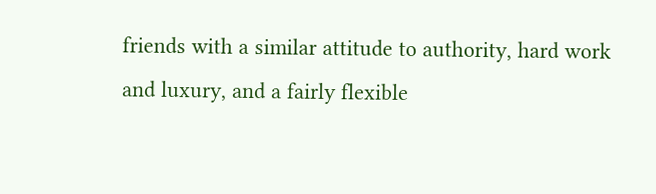friends with a similar attitude to authority, hard work and luxury, and a fairly flexible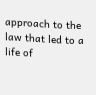approach to the law that led to a life of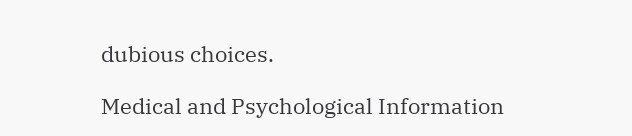dubious choices.

Medical and Psychological Information